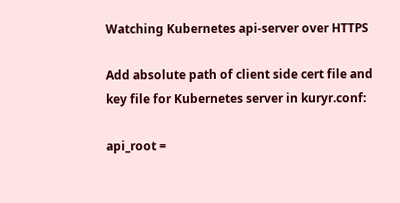Watching Kubernetes api-server over HTTPS

Add absolute path of client side cert file and key file for Kubernetes server in kuryr.conf:

api_root =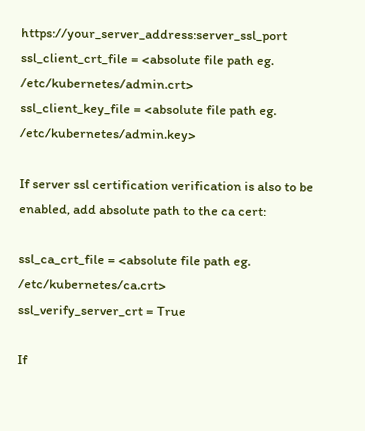https://your_server_address:server_ssl_port
ssl_client_crt_file = <absolute file path eg. /etc/kubernetes/admin.crt>
ssl_client_key_file = <absolute file path eg. /etc/kubernetes/admin.key>

If server ssl certification verification is also to be enabled, add absolute path to the ca cert:

ssl_ca_crt_file = <absolute file path eg. /etc/kubernetes/ca.crt>
ssl_verify_server_crt = True

If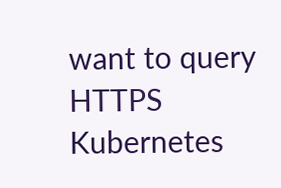want to query HTTPS Kubernetes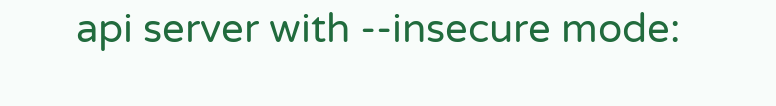api server with --insecure mode: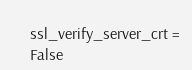ssl_verify_server_crt = False